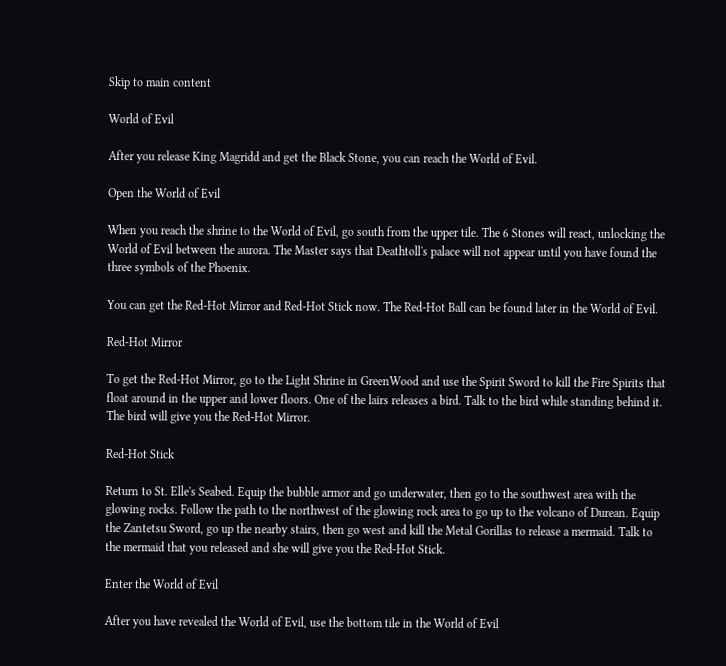Skip to main content

World of Evil

After you release King Magridd and get the Black Stone, you can reach the World of Evil.

Open the World of Evil

When you reach the shrine to the World of Evil, go south from the upper tile. The 6 Stones will react, unlocking the World of Evil between the aurora. The Master says that Deathtoll's palace will not appear until you have found the three symbols of the Phoenix.

You can get the Red-Hot Mirror and Red-Hot Stick now. The Red-Hot Ball can be found later in the World of Evil.

Red-Hot Mirror

To get the Red-Hot Mirror, go to the Light Shrine in GreenWood and use the Spirit Sword to kill the Fire Spirits that float around in the upper and lower floors. One of the lairs releases a bird. Talk to the bird while standing behind it. The bird will give you the Red-Hot Mirror.

Red-Hot Stick

Return to St. Elle's Seabed. Equip the bubble armor and go underwater, then go to the southwest area with the glowing rocks. Follow the path to the northwest of the glowing rock area to go up to the volcano of Durean. Equip the Zantetsu Sword, go up the nearby stairs, then go west and kill the Metal Gorillas to release a mermaid. Talk to the mermaid that you released and she will give you the Red-Hot Stick.

Enter the World of Evil

After you have revealed the World of Evil, use the bottom tile in the World of Evil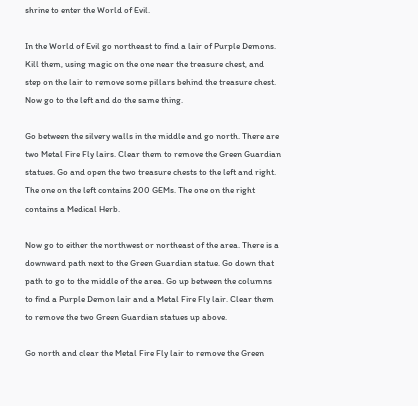shrine to enter the World of Evil.

In the World of Evil go northeast to find a lair of Purple Demons. Kill them, using magic on the one near the treasure chest, and step on the lair to remove some pillars behind the treasure chest. Now go to the left and do the same thing.

Go between the silvery walls in the middle and go north. There are two Metal Fire Fly lairs. Clear them to remove the Green Guardian statues. Go and open the two treasure chests to the left and right. The one on the left contains 200 GEMs. The one on the right contains a Medical Herb.

Now go to either the northwest or northeast of the area. There is a downward path next to the Green Guardian statue. Go down that path to go to the middle of the area. Go up between the columns to find a Purple Demon lair and a Metal Fire Fly lair. Clear them to remove the two Green Guardian statues up above.

Go north and clear the Metal Fire Fly lair to remove the Green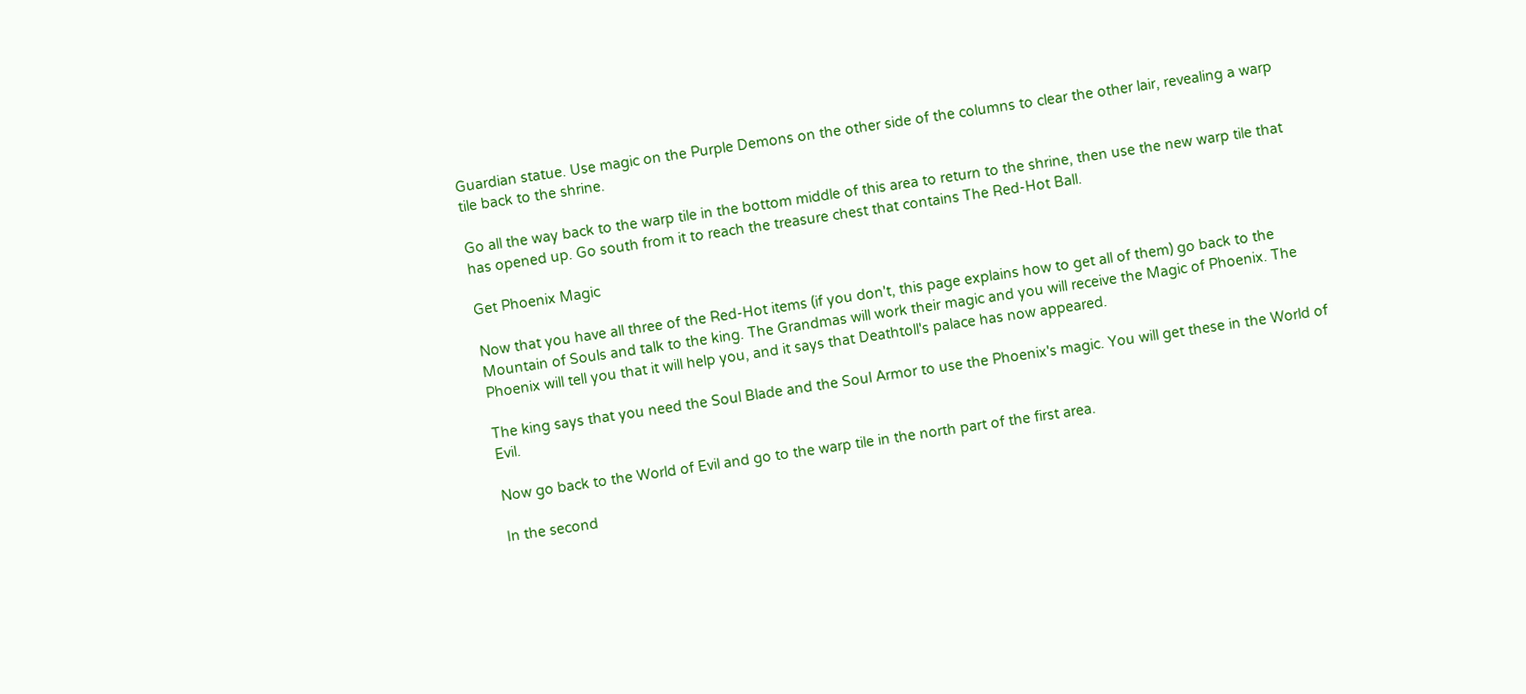Guardian statue. Use magic on the Purple Demons on the other side of the columns to clear the other lair, revealing a warp tile back to the shrine.

Go all the way back to the warp tile in the bottom middle of this area to return to the shrine, then use the new warp tile that has opened up. Go south from it to reach the treasure chest that contains The Red-Hot Ball.

Get Phoenix Magic

Now that you have all three of the Red-Hot items (if you don't, this page explains how to get all of them) go back to the Mountain of Souls and talk to the king. The Grandmas will work their magic and you will receive the Magic of Phoenix. The Phoenix will tell you that it will help you, and it says that Deathtoll's palace has now appeared.

The king says that you need the Soul Blade and the Soul Armor to use the Phoenix's magic. You will get these in the World of Evil.

Now go back to the World of Evil and go to the warp tile in the north part of the first area.

In the second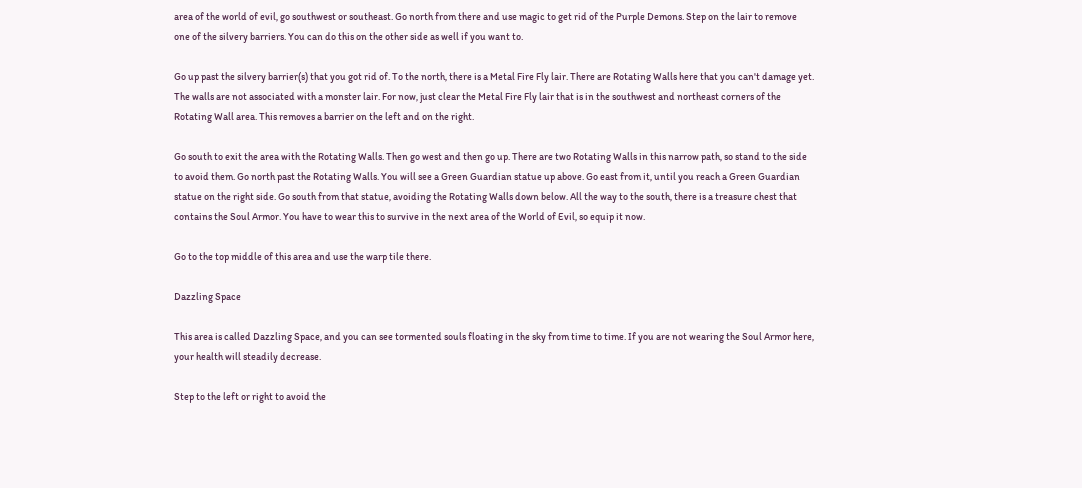area of the world of evil, go southwest or southeast. Go north from there and use magic to get rid of the Purple Demons. Step on the lair to remove one of the silvery barriers. You can do this on the other side as well if you want to.

Go up past the silvery barrier(s) that you got rid of. To the north, there is a Metal Fire Fly lair. There are Rotating Walls here that you can't damage yet. The walls are not associated with a monster lair. For now, just clear the Metal Fire Fly lair that is in the southwest and northeast corners of the Rotating Wall area. This removes a barrier on the left and on the right.

Go south to exit the area with the Rotating Walls. Then go west and then go up. There are two Rotating Walls in this narrow path, so stand to the side to avoid them. Go north past the Rotating Walls. You will see a Green Guardian statue up above. Go east from it, until you reach a Green Guardian statue on the right side. Go south from that statue, avoiding the Rotating Walls down below. All the way to the south, there is a treasure chest that contains the Soul Armor. You have to wear this to survive in the next area of the World of Evil, so equip it now.

Go to the top middle of this area and use the warp tile there.

Dazzling Space

This area is called Dazzling Space, and you can see tormented souls floating in the sky from time to time. If you are not wearing the Soul Armor here, your health will steadily decrease.

Step to the left or right to avoid the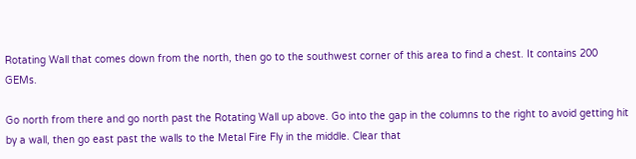Rotating Wall that comes down from the north, then go to the southwest corner of this area to find a chest. It contains 200 GEMs.

Go north from there and go north past the Rotating Wall up above. Go into the gap in the columns to the right to avoid getting hit by a wall, then go east past the walls to the Metal Fire Fly in the middle. Clear that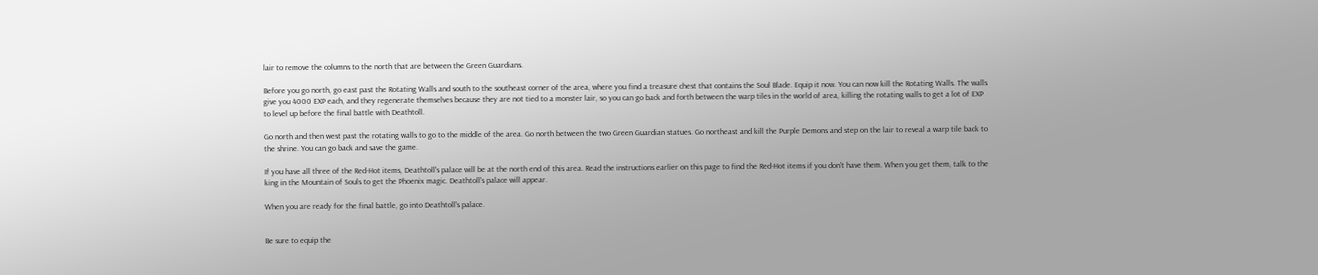lair to remove the columns to the north that are between the Green Guardians.

Before you go north, go east past the Rotating Walls and south to the southeast corner of the area, where you find a treasure chest that contains the Soul Blade. Equip it now. You can now kill the Rotating Walls. The walls give you 4000 EXP each, and they regenerate themselves because they are not tied to a monster lair, so you can go back and forth between the warp tiles in the world of area, killing the rotating walls to get a lot of EXP to level up before the final battle with Deathtoll.

Go north and then west past the rotating walls to go to the middle of the area. Go north between the two Green Guardian statues. Go northeast and kill the Purple Demons and step on the lair to reveal a warp tile back to the shrine. You can go back and save the game.

If you have all three of the Red-Hot items, Deathtoll's palace will be at the north end of this area. Read the instructions earlier on this page to find the Red-Hot items if you don't have them. When you get them, talk to the king in the Mountain of Souls to get the Phoenix magic. Deathtoll's palace will appear.

When you are ready for the final battle, go into Deathtoll's palace.


Be sure to equip the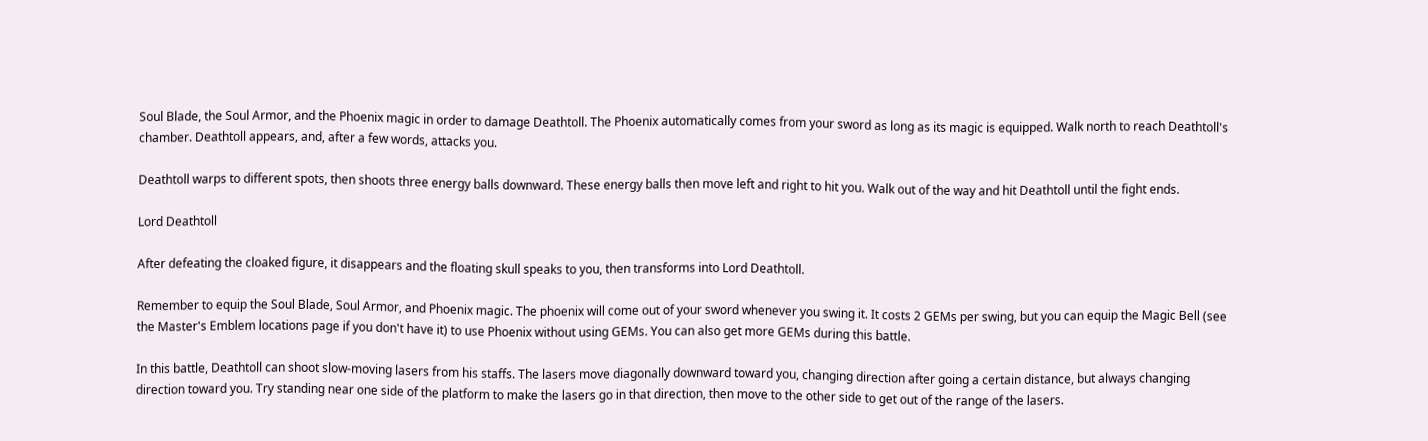Soul Blade, the Soul Armor, and the Phoenix magic in order to damage Deathtoll. The Phoenix automatically comes from your sword as long as its magic is equipped. Walk north to reach Deathtoll's chamber. Deathtoll appears, and, after a few words, attacks you.

Deathtoll warps to different spots, then shoots three energy balls downward. These energy balls then move left and right to hit you. Walk out of the way and hit Deathtoll until the fight ends.

Lord Deathtoll

After defeating the cloaked figure, it disappears and the floating skull speaks to you, then transforms into Lord Deathtoll.

Remember to equip the Soul Blade, Soul Armor, and Phoenix magic. The phoenix will come out of your sword whenever you swing it. It costs 2 GEMs per swing, but you can equip the Magic Bell (see the Master's Emblem locations page if you don't have it) to use Phoenix without using GEMs. You can also get more GEMs during this battle.

In this battle, Deathtoll can shoot slow-moving lasers from his staffs. The lasers move diagonally downward toward you, changing direction after going a certain distance, but always changing direction toward you. Try standing near one side of the platform to make the lasers go in that direction, then move to the other side to get out of the range of the lasers.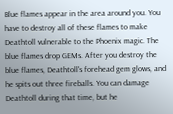Blue flames appear in the area around you. You have to destroy all of these flames to make Deathtoll vulnerable to the Phoenix magic. The blue flames drop GEMs. After you destroy the blue flames, Deathtoll's forehead gem glows, and he spits out three fireballs. You can damage Deathtoll during that time, but he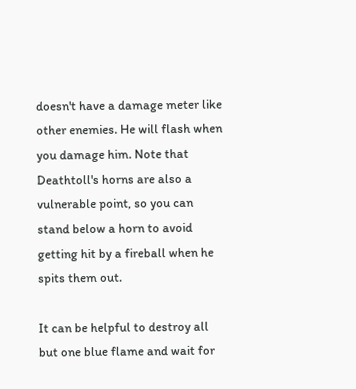doesn't have a damage meter like other enemies. He will flash when you damage him. Note that Deathtoll's horns are also a vulnerable point, so you can stand below a horn to avoid getting hit by a fireball when he spits them out.

It can be helpful to destroy all but one blue flame and wait for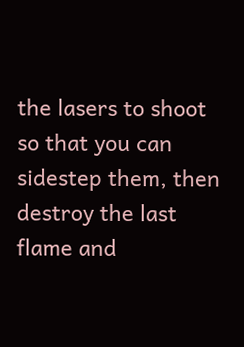the lasers to shoot so that you can sidestep them, then destroy the last flame and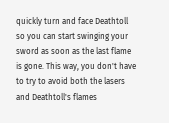quickly turn and face Deathtoll so you can start swinging your sword as soon as the last flame is gone. This way, you don't have to try to avoid both the lasers and Deathtoll's flames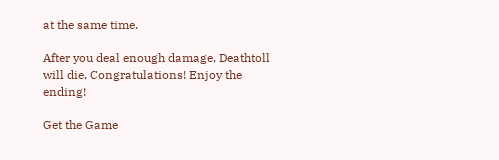at the same time.

After you deal enough damage, Deathtoll will die. Congratulations! Enjoy the ending!

Get the Game